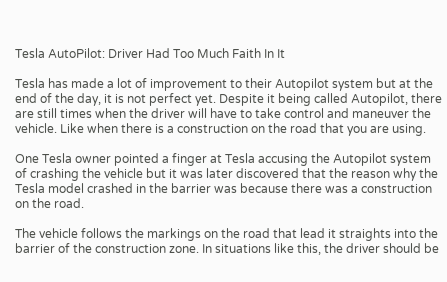Tesla AutoPilot: Driver Had Too Much Faith In It

Tesla has made a lot of improvement to their Autopilot system but at the end of the day, it is not perfect yet. Despite it being called Autopilot, there are still times when the driver will have to take control and maneuver the vehicle. Like when there is a construction on the road that you are using.

One Tesla owner pointed a finger at Tesla accusing the Autopilot system of crashing the vehicle but it was later discovered that the reason why the Tesla model crashed in the barrier was because there was a construction on the road.

The vehicle follows the markings on the road that lead it straights into the barrier of the construction zone. In situations like this, the driver should be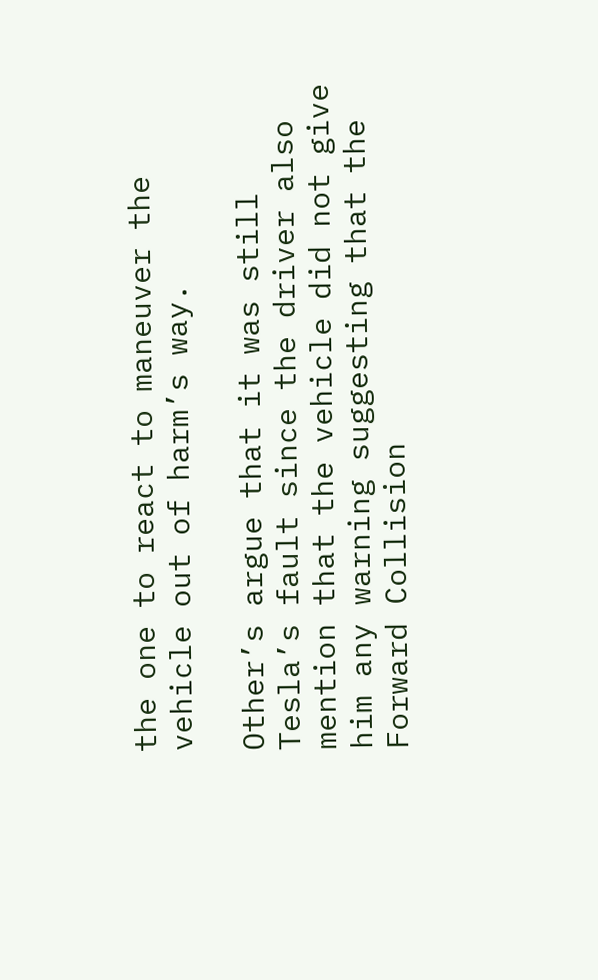the one to react to maneuver the vehicle out of harm’s way.

Other’s argue that it was still Tesla’s fault since the driver also mention that the vehicle did not give him any warning suggesting that the Forward Collision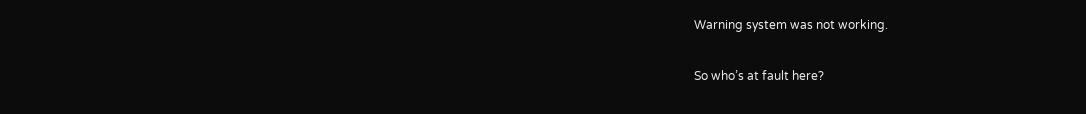Warning system was not working.

So who’s at fault here?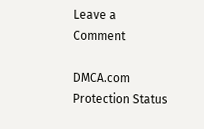Leave a Comment

DMCA.com Protection Status